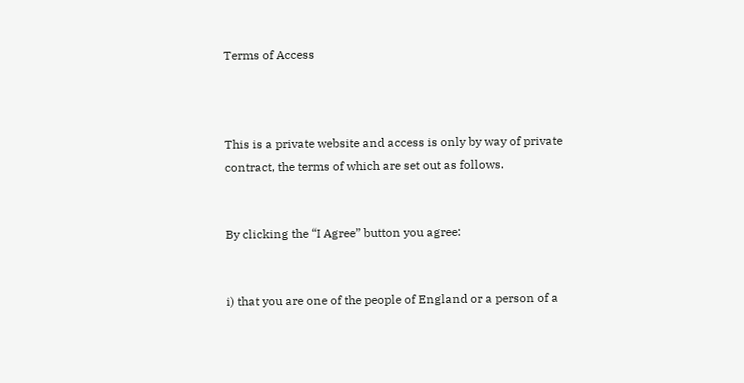Terms of Access



This is a private website and access is only by way of private contract, the terms of which are set out as follows.


By clicking the “I Agree” button you agree:


i) that you are one of the people of England or a person of a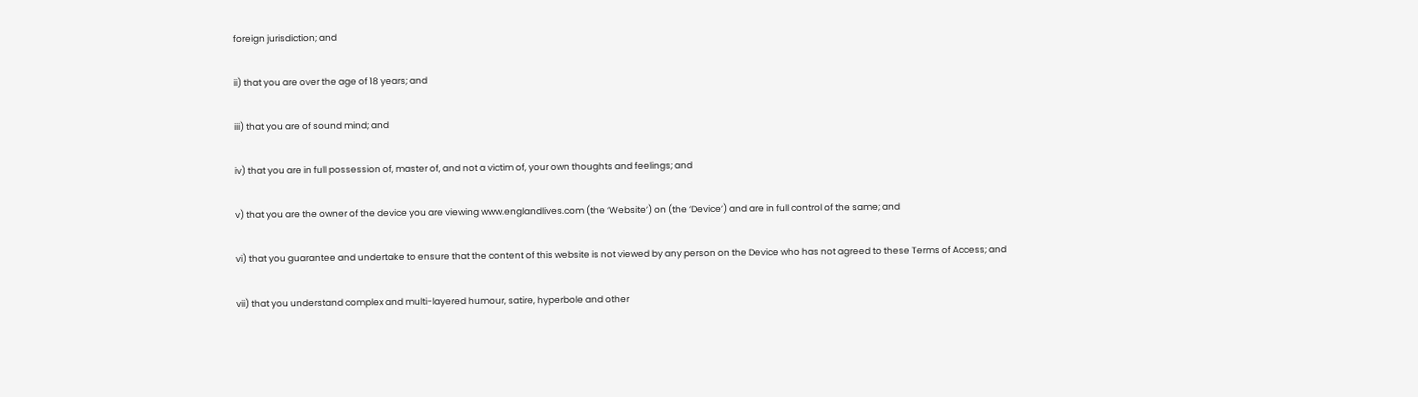foreign jurisdiction; and

ii) that you are over the age of 18 years; and

iii) that you are of sound mind; and

iv) that you are in full possession of, master of, and not a victim of, your own thoughts and feelings; and

v) that you are the owner of the device you are viewing www.englandlives.com (the ‘Website’) on (the ‘Device’) and are in full control of the same; and

vi) that you guarantee and undertake to ensure that the content of this website is not viewed by any person on the Device who has not agreed to these Terms of Access; and

vii) that you understand complex and multi-layered humour, satire, hyperbole and other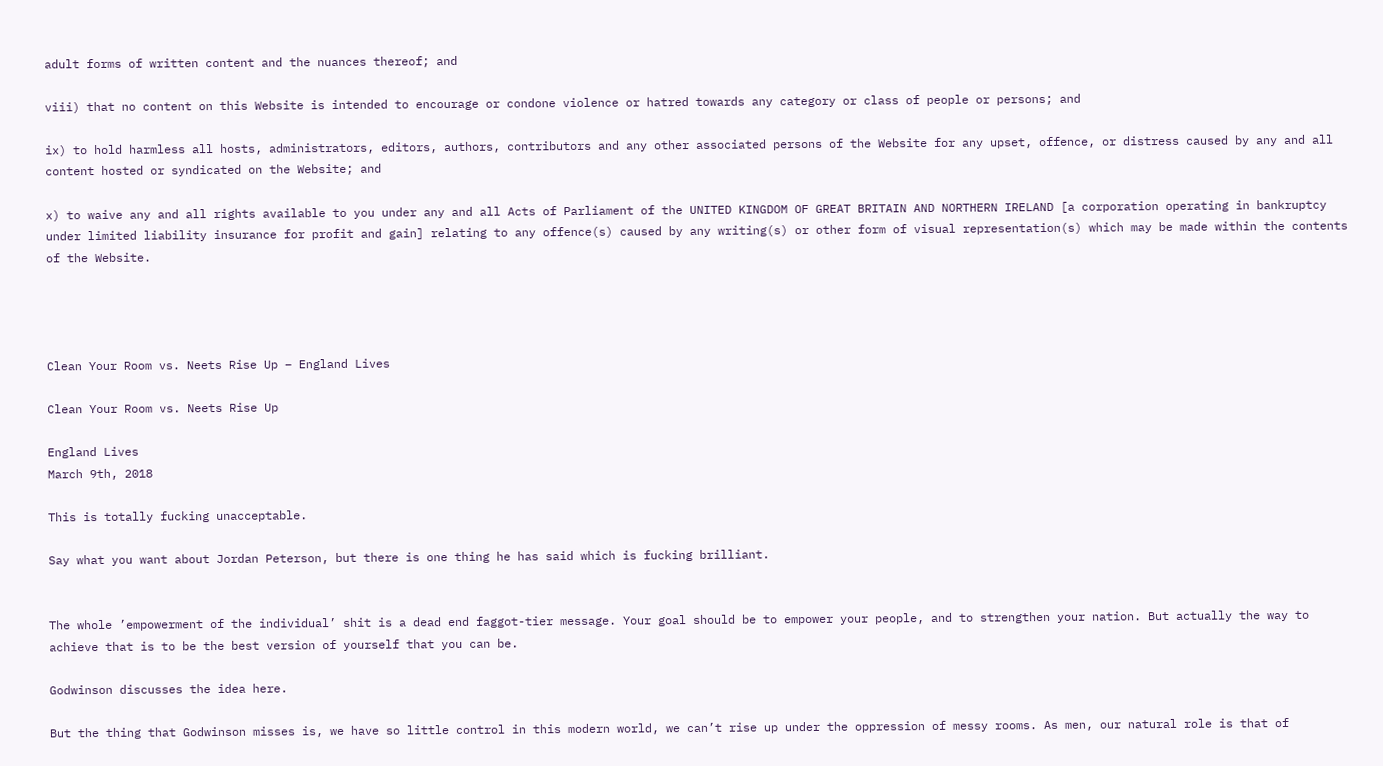adult forms of written content and the nuances thereof; and

viii) that no content on this Website is intended to encourage or condone violence or hatred towards any category or class of people or persons; and

ix) to hold harmless all hosts, administrators, editors, authors, contributors and any other associated persons of the Website for any upset, offence, or distress caused by any and all content hosted or syndicated on the Website; and

x) to waive any and all rights available to you under any and all Acts of Parliament of the UNITED KINGDOM OF GREAT BRITAIN AND NORTHERN IRELAND [a corporation operating in bankruptcy under limited liability insurance for profit and gain] relating to any offence(s) caused by any writing(s) or other form of visual representation(s) which may be made within the contents of the Website.




Clean Your Room vs. Neets Rise Up – England Lives

Clean Your Room vs. Neets Rise Up

England Lives
March 9th, 2018

This is totally fucking unacceptable.

Say what you want about Jordan Peterson, but there is one thing he has said which is fucking brilliant.


The whole ’empowerment of the individual’ shit is a dead end faggot-tier message. Your goal should be to empower your people, and to strengthen your nation. But actually the way to achieve that is to be the best version of yourself that you can be.

Godwinson discusses the idea here.

But the thing that Godwinson misses is, we have so little control in this modern world, we can’t rise up under the oppression of messy rooms. As men, our natural role is that of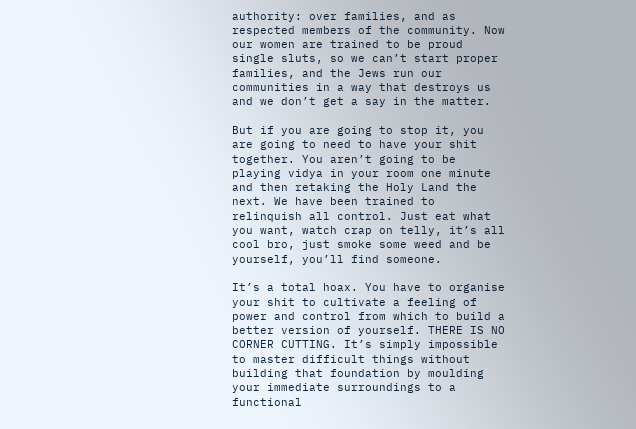authority: over families, and as respected members of the community. Now our women are trained to be proud single sluts, so we can’t start proper families, and the Jews run our communities in a way that destroys us and we don’t get a say in the matter.

But if you are going to stop it, you are going to need to have your shit together. You aren’t going to be playing vidya in your room one minute and then retaking the Holy Land the next. We have been trained to relinquish all control. Just eat what you want, watch crap on telly, it’s all cool bro, just smoke some weed and be yourself, you’ll find someone.

It’s a total hoax. You have to organise your shit to cultivate a feeling of power and control from which to build a better version of yourself. THERE IS NO CORNER CUTTING. It’s simply impossible to master difficult things without building that foundation by moulding your immediate surroundings to a functional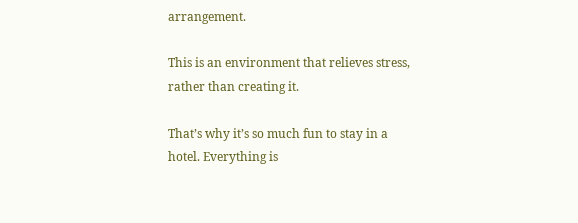arrangement.

This is an environment that relieves stress, rather than creating it.

That’s why it’s so much fun to stay in a hotel. Everything is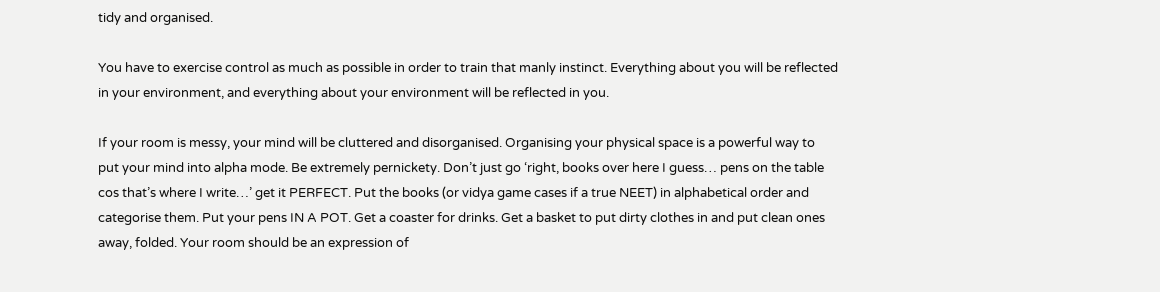tidy and organised.

You have to exercise control as much as possible in order to train that manly instinct. Everything about you will be reflected in your environment, and everything about your environment will be reflected in you.

If your room is messy, your mind will be cluttered and disorganised. Organising your physical space is a powerful way to put your mind into alpha mode. Be extremely pernickety. Don’t just go ‘right, books over here I guess… pens on the table cos that’s where I write…’ get it PERFECT. Put the books (or vidya game cases if a true NEET) in alphabetical order and categorise them. Put your pens IN A POT. Get a coaster for drinks. Get a basket to put dirty clothes in and put clean ones away, folded. Your room should be an expression of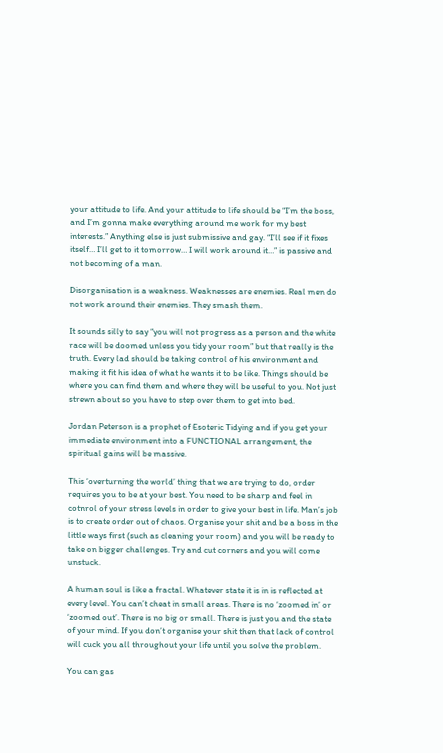your attitude to life. And your attitude to life should be “I’m the boss, and I’m gonna make everything around me work for my best interests.” Anything else is just submissive and gay. “I’ll see if it fixes itself… I’ll get to it tomorrow… I will work around it…” is passive and not becoming of a man.

Disorganisation is a weakness. Weaknesses are enemies. Real men do not work around their enemies. They smash them.

It sounds silly to say “you will not progress as a person and the white race will be doomed unless you tidy your room” but that really is the truth. Every lad should be taking control of his environment and making it fit his idea of what he wants it to be like. Things should be where you can find them and where they will be useful to you. Not just strewn about so you have to step over them to get into bed.

Jordan Peterson is a prophet of Esoteric Tidying and if you get your immediate environment into a FUNCTIONAL arrangement, the spiritual gains will be massive.

This ‘overturning the world’ thing that we are trying to do, order requires you to be at your best. You need to be sharp and feel in cotnrol of your stress levels in order to give your best in life. Man’s job is to create order out of chaos. Organise your shit and be a boss in the little ways first (such as cleaning your room) and you will be ready to take on bigger challenges. Try and cut corners and you will come unstuck.

A human soul is like a fractal. Whatever state it is in is reflected at every level. You can’t cheat in small areas. There is no ‘zoomed in’ or ‘zoomed out’. There is no big or small. There is just you and the state of your mind. If you don’t organise your shit then that lack of control will cuck you all throughout your life until you solve the problem.

You can gas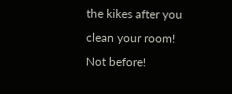the kikes after you clean your room! Not before!